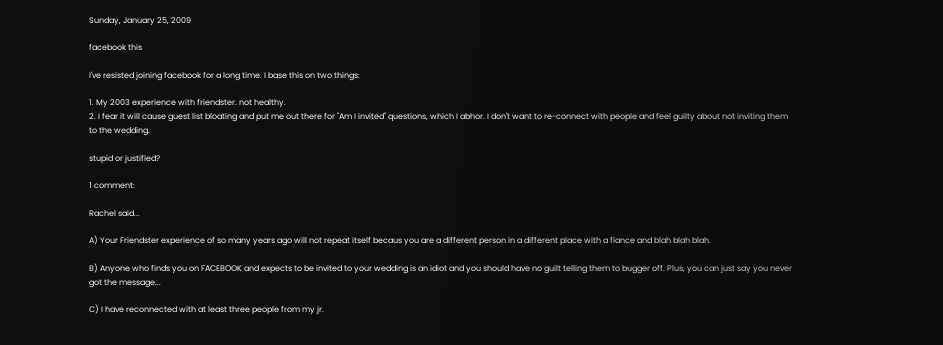Sunday, January 25, 2009

facebook this

I've resisted joining facebook for a long time. I base this on two things:

1. My 2003 experience with friendster. not healthy.
2. I fear it will cause guest list bloating and put me out there for "Am I invited" questions, which I abhor. I don't want to re-connect with people and feel guilty about not inviting them to the wedding.

stupid or justified?

1 comment:

Rachel said...

A) Your Friendster experience of so many years ago will not repeat itself becaus you are a different person in a different place with a fiance and blah blah blah.

B) Anyone who finds you on FACEBOOK and expects to be invited to your wedding is an idiot and you should have no guilt telling them to bugger off. Plus, you can just say you never got the message...

C) I have reconnected with at least three people from my jr.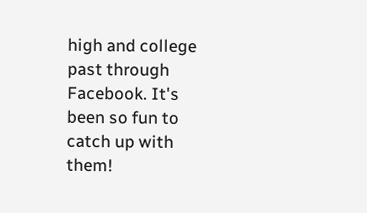high and college past through Facebook. It's been so fun to catch up with them!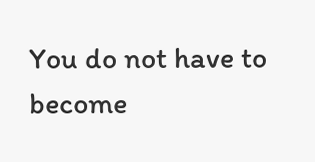You do not have to become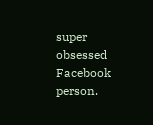super obsessed Facebook person.